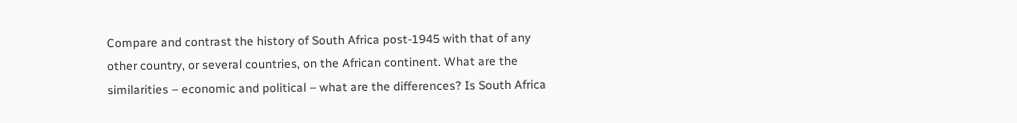Compare and contrast the history of South Africa post-1945 with that of any other country, or several countries, on the African continent. What are the similarities – economic and political – what are the differences? Is South Africa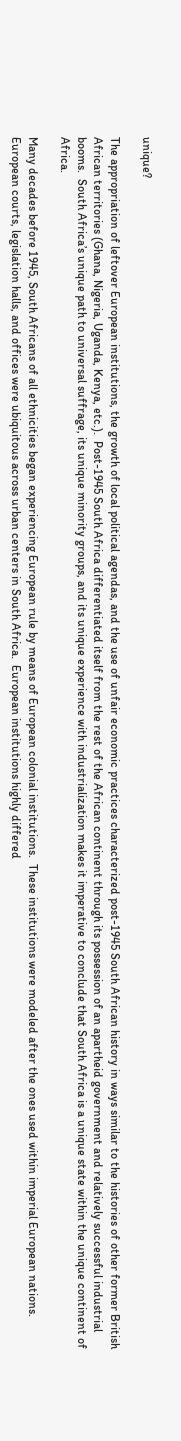unique?

The appropriation of leftover European institutions, the growth of local political agendas, and the use of unfair economic practices characterized post-1945 South African history in ways similar to the histories of other former British African territories (Ghana, Nigeria, Uganda, Kenya, etc.).  Post-1945 South Africa differentiated itself from the rest of the African continent through its possession of an apartheid government and relatively successful industrial booms.  South Africa’s unique path to universal suffrage, its unique minority groups, and its unique experience with industrialization makes it imperative to conclude that South Africa is a unique state within the unique continent of Africa.

Many decades before 1945, South Africans of all ethnicities began experiencing European rule by means of European colonial institutions.  These institutions were modeled after the ones used within imperial European nations.  European courts, legislation halls, and offices were ubiquitous across urban centers in South Africa.  European institutions highly differed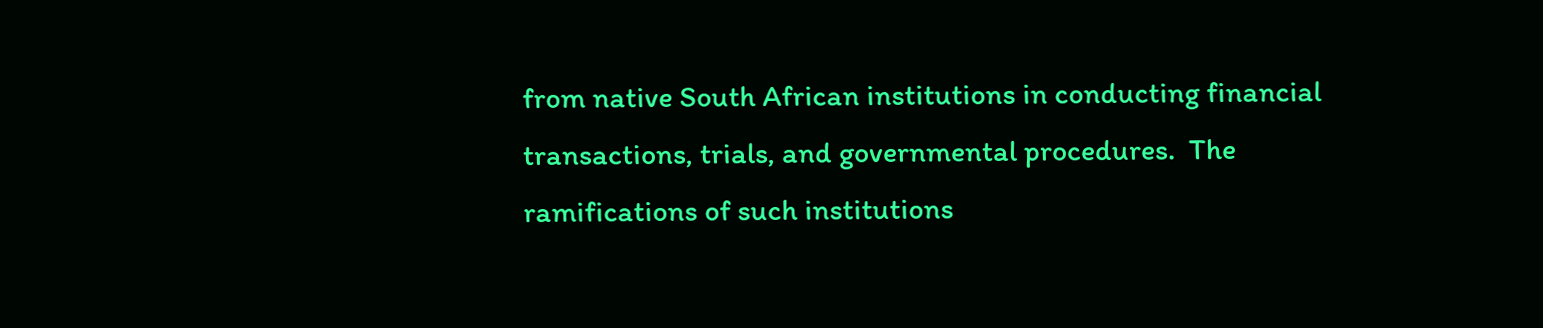from native South African institutions in conducting financial transactions, trials, and governmental procedures.  The ramifications of such institutions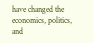have changed the economics, politics, and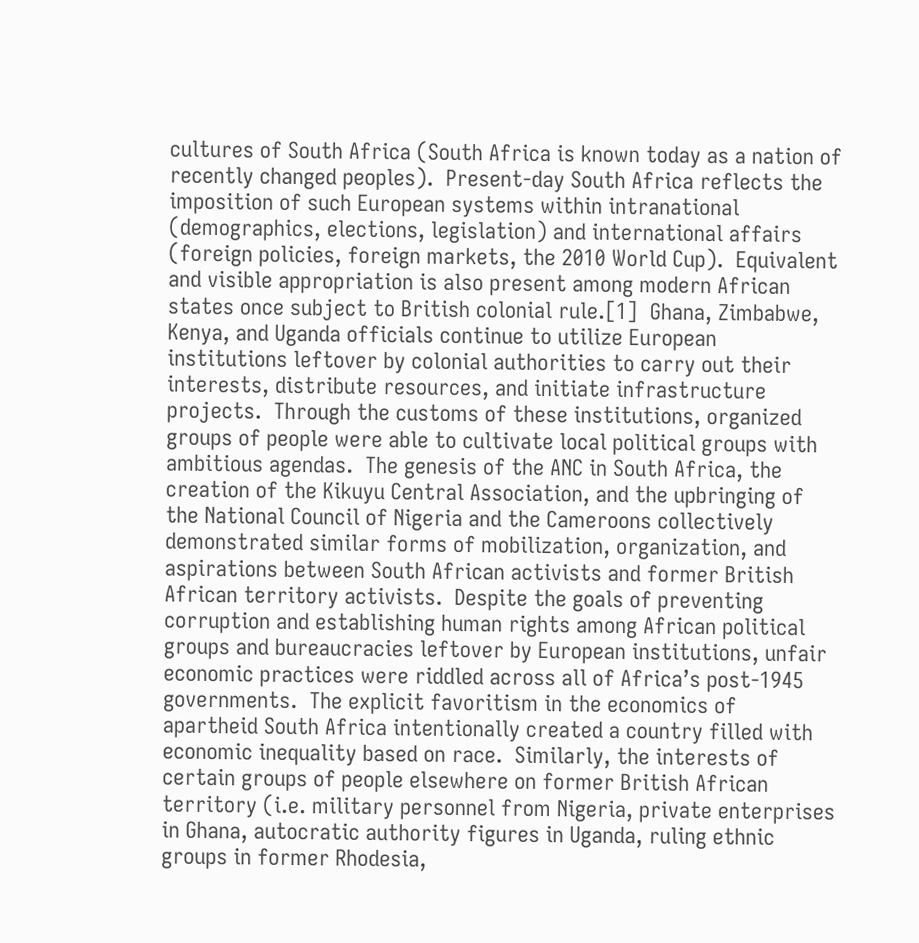cultures of South Africa (South Africa is known today as a nation of recently changed peoples).  Present-day South Africa reflects the imposition of such European systems within intranational (demographics, elections, legislation) and international affairs (foreign policies, foreign markets, the 2010 World Cup).  Equivalent and visible appropriation is also present among modern African states once subject to British colonial rule.[1]  Ghana, Zimbabwe, Kenya, and Uganda officials continue to utilize European institutions leftover by colonial authorities to carry out their interests, distribute resources, and initiate infrastructure projects.  Through the customs of these institutions, organized groups of people were able to cultivate local political groups with ambitious agendas.  The genesis of the ANC in South Africa, the creation of the Kikuyu Central Association, and the upbringing of the National Council of Nigeria and the Cameroons collectively demonstrated similar forms of mobilization, organization, and aspirations between South African activists and former British African territory activists.  Despite the goals of preventing corruption and establishing human rights among African political groups and bureaucracies leftover by European institutions, unfair economic practices were riddled across all of Africa’s post-1945 governments.  The explicit favoritism in the economics of apartheid South Africa intentionally created a country filled with economic inequality based on race.  Similarly, the interests of certain groups of people elsewhere on former British African territory (i.e. military personnel from Nigeria, private enterprises in Ghana, autocratic authority figures in Uganda, ruling ethnic groups in former Rhodesia,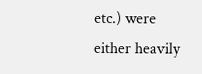etc.) were either heavily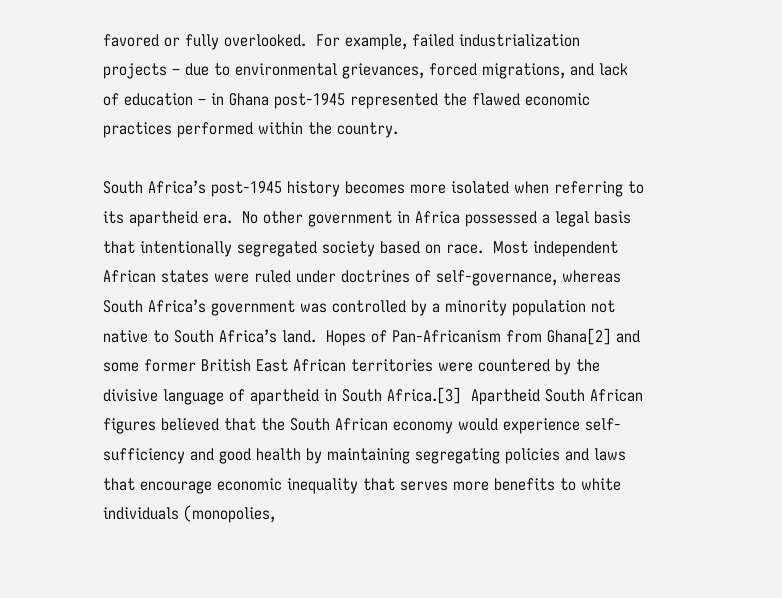favored or fully overlooked.  For example, failed industrialization projects – due to environmental grievances, forced migrations, and lack of education – in Ghana post-1945 represented the flawed economic practices performed within the country.

South Africa’s post-1945 history becomes more isolated when referring to its apartheid era.  No other government in Africa possessed a legal basis that intentionally segregated society based on race.  Most independent African states were ruled under doctrines of self-governance, whereas South Africa’s government was controlled by a minority population not native to South Africa’s land.  Hopes of Pan-Africanism from Ghana[2] and some former British East African territories were countered by the divisive language of apartheid in South Africa.[3]  Apartheid South African figures believed that the South African economy would experience self-sufficiency and good health by maintaining segregating policies and laws that encourage economic inequality that serves more benefits to white individuals (monopolies,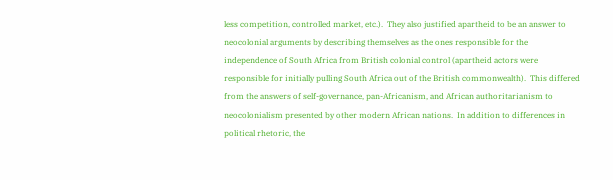less competition, controlled market, etc.).  They also justified apartheid to be an answer to neocolonial arguments by describing themselves as the ones responsible for the independence of South Africa from British colonial control (apartheid actors were responsible for initially pulling South Africa out of the British commonwealth).  This differed from the answers of self-governance, pan-Africanism, and African authoritarianism to neocolonialism presented by other modern African nations.  In addition to differences in political rhetoric, the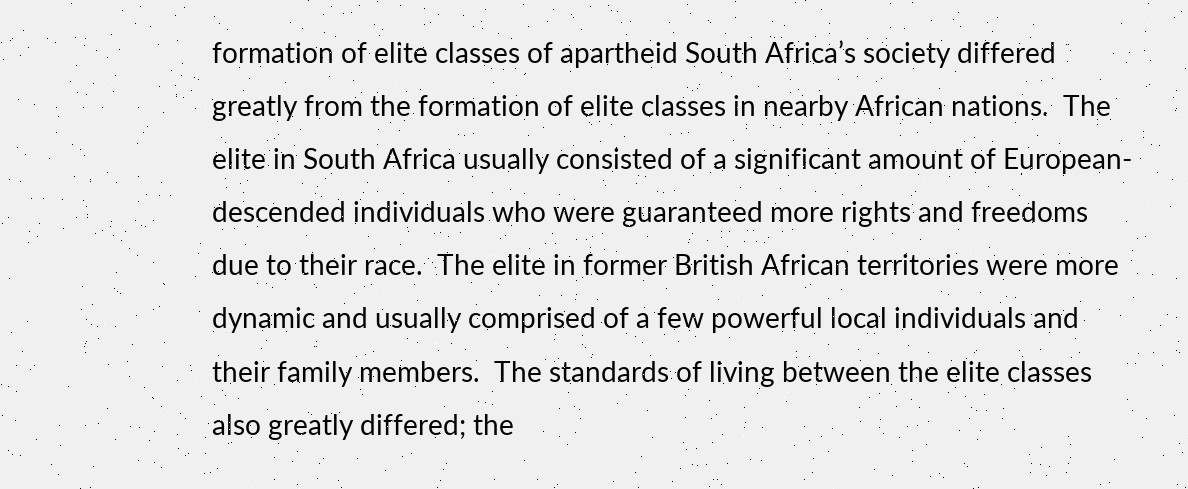formation of elite classes of apartheid South Africa’s society differed greatly from the formation of elite classes in nearby African nations.  The elite in South Africa usually consisted of a significant amount of European-descended individuals who were guaranteed more rights and freedoms due to their race.  The elite in former British African territories were more dynamic and usually comprised of a few powerful local individuals and their family members.  The standards of living between the elite classes also greatly differed; the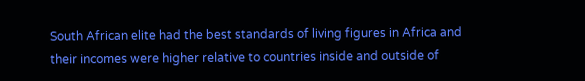South African elite had the best standards of living figures in Africa and their incomes were higher relative to countries inside and outside of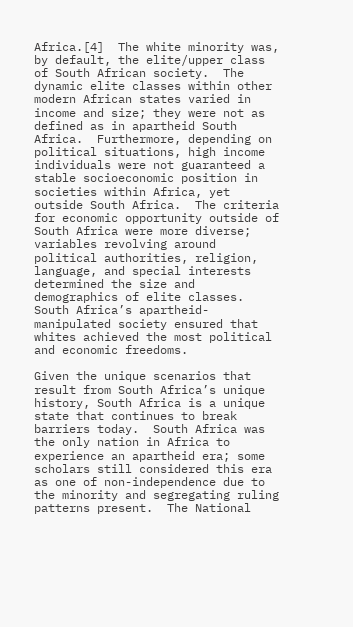Africa.[4]  The white minority was, by default, the elite/upper class of South African society.  The dynamic elite classes within other modern African states varied in income and size; they were not as defined as in apartheid South Africa.  Furthermore, depending on political situations, high income individuals were not guaranteed a stable socioeconomic position in societies within Africa, yet outside South Africa.  The criteria for economic opportunity outside of South Africa were more diverse; variables revolving around political authorities, religion, language, and special interests determined the size and demographics of elite classes.  South Africa’s apartheid-manipulated society ensured that whites achieved the most political and economic freedoms.

Given the unique scenarios that result from South Africa’s unique history, South Africa is a unique state that continues to break barriers today.  South Africa was the only nation in Africa to experience an apartheid era; some scholars still considered this era as one of non-independence due to the minority and segregating ruling patterns present.  The National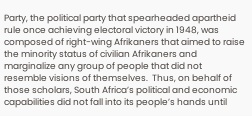Party, the political party that spearheaded apartheid rule once achieving electoral victory in 1948, was composed of right-wing Afrikaners that aimed to raise the minority status of civilian Afrikaners and marginalize any group of people that did not resemble visions of themselves.  Thus, on behalf of those scholars, South Africa’s political and economic capabilities did not fall into its people’s hands until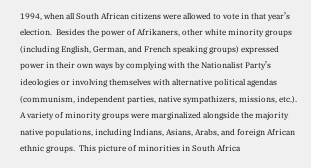1994, when all South African citizens were allowed to vote in that year’s election.  Besides the power of Afrikaners, other white minority groups (including English, German, and French speaking groups) expressed power in their own ways by complying with the Nationalist Party’s ideologies or involving themselves with alternative political agendas (communism, independent parties, native sympathizers, missions, etc.).  A variety of minority groups were marginalized alongside the majority native populations, including Indians, Asians, Arabs, and foreign African ethnic groups.  This picture of minorities in South Africa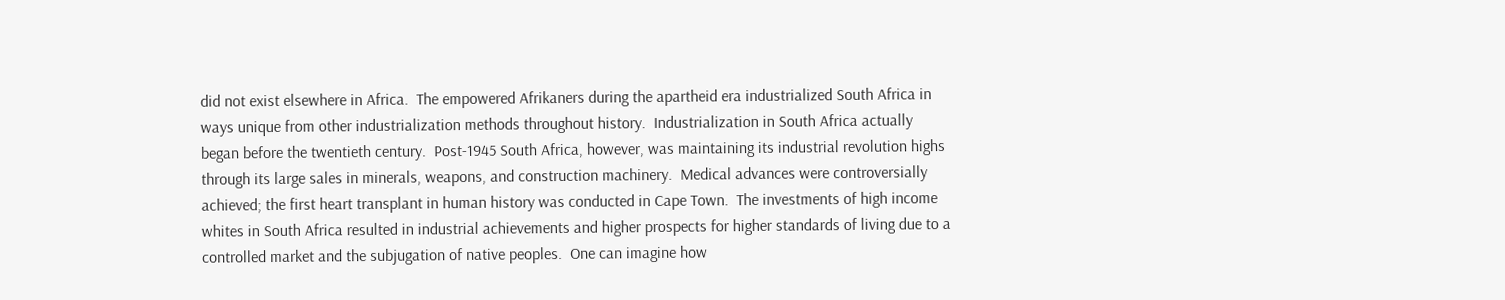did not exist elsewhere in Africa.  The empowered Afrikaners during the apartheid era industrialized South Africa in ways unique from other industrialization methods throughout history.  Industrialization in South Africa actually began before the twentieth century.  Post-1945 South Africa, however, was maintaining its industrial revolution highs through its large sales in minerals, weapons, and construction machinery.  Medical advances were controversially achieved; the first heart transplant in human history was conducted in Cape Town.  The investments of high income whites in South Africa resulted in industrial achievements and higher prospects for higher standards of living due to a controlled market and the subjugation of native peoples.  One can imagine how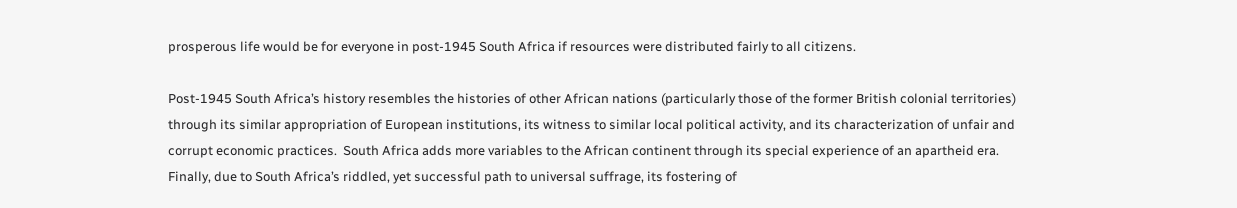prosperous life would be for everyone in post-1945 South Africa if resources were distributed fairly to all citizens.

Post-1945 South Africa’s history resembles the histories of other African nations (particularly those of the former British colonial territories) through its similar appropriation of European institutions, its witness to similar local political activity, and its characterization of unfair and corrupt economic practices.  South Africa adds more variables to the African continent through its special experience of an apartheid era.  Finally, due to South Africa’s riddled, yet successful path to universal suffrage, its fostering of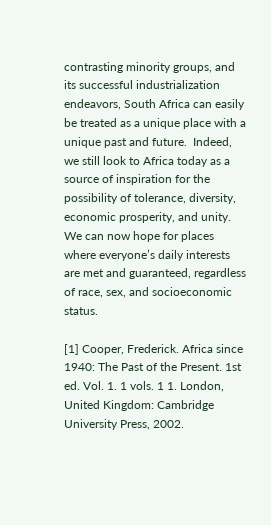contrasting minority groups, and its successful industrialization endeavors, South Africa can easily be treated as a unique place with a unique past and future.  Indeed, we still look to Africa today as a source of inspiration for the possibility of tolerance, diversity, economic prosperity, and unity.  We can now hope for places where everyone’s daily interests are met and guaranteed, regardless of race, sex, and socioeconomic status.

[1] Cooper, Frederick. Africa since 1940: The Past of the Present. 1st ed. Vol. 1. 1 vols. 1 1. London, United Kingdom: Cambridge University Press, 2002.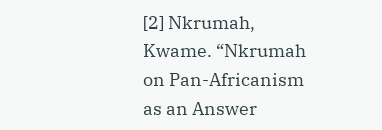[2] Nkrumah, Kwame. “Nkrumah on Pan-Africanism as an Answer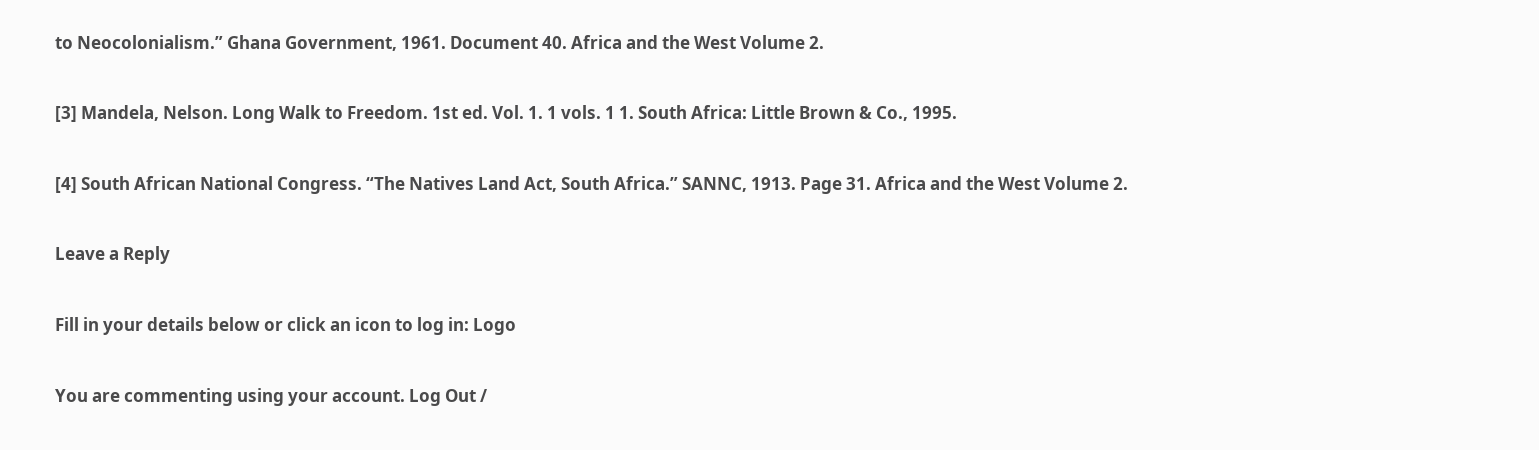to Neocolonialism.” Ghana Government, 1961. Document 40. Africa and the West Volume 2.

[3] Mandela, Nelson. Long Walk to Freedom. 1st ed. Vol. 1. 1 vols. 1 1. South Africa: Little Brown & Co., 1995.

[4] South African National Congress. “The Natives Land Act, South Africa.” SANNC, 1913. Page 31. Africa and the West Volume 2.

Leave a Reply

Fill in your details below or click an icon to log in: Logo

You are commenting using your account. Log Out /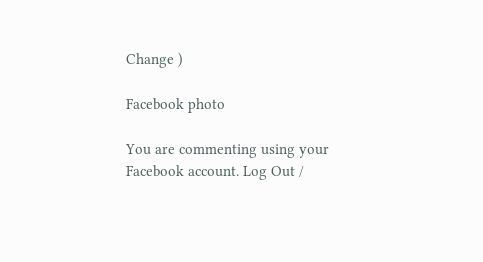Change )

Facebook photo

You are commenting using your Facebook account. Log Out /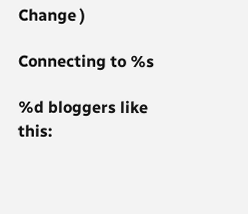Change )

Connecting to %s

%d bloggers like this: